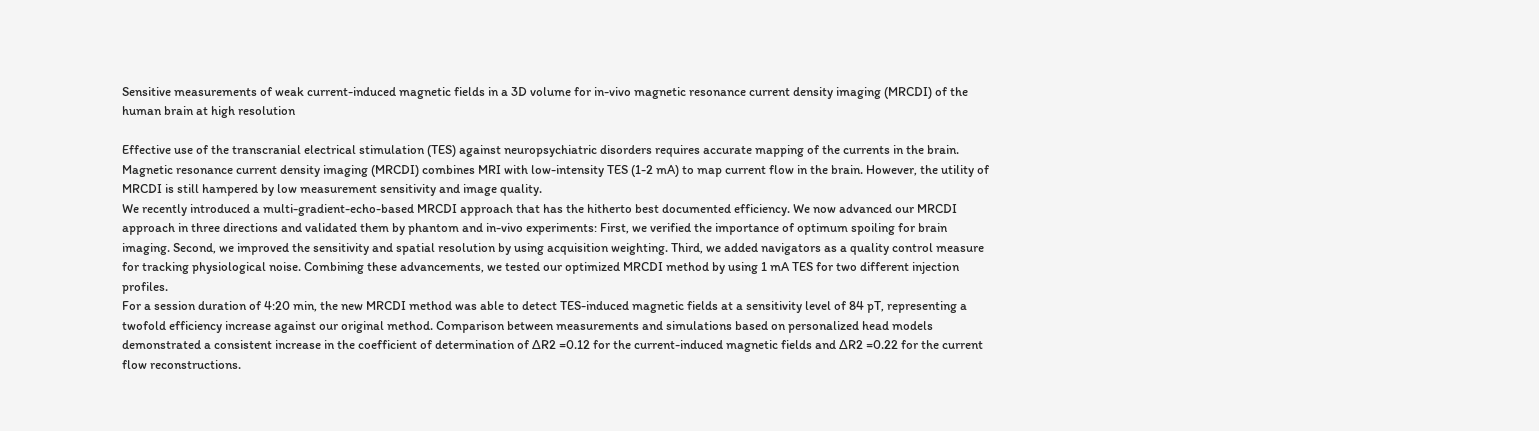Sensitive measurements of weak current-induced magnetic fields in a 3D volume for in-vivo magnetic resonance current density imaging (MRCDI) of the human brain at high resolution

Effective use of the transcranial electrical stimulation (TES) against neuropsychiatric disorders requires accurate mapping of the currents in the brain. Magnetic resonance current density imaging (MRCDI) combines MRI with low-intensity TES (1-2 mA) to map current flow in the brain. However, the utility of MRCDI is still hampered by low measurement sensitivity and image quality.
We recently introduced a multi-gradient-echo-based MRCDI approach that has the hitherto best documented efficiency. We now advanced our MRCDI approach in three directions and validated them by phantom and in-vivo experiments: First, we verified the importance of optimum spoiling for brain imaging. Second, we improved the sensitivity and spatial resolution by using acquisition weighting. Third, we added navigators as a quality control measure for tracking physiological noise. Combining these advancements, we tested our optimized MRCDI method by using 1 mA TES for two different injection profiles.
For a session duration of 4:20 min, the new MRCDI method was able to detect TES-induced magnetic fields at a sensitivity level of 84 pT, representing a twofold efficiency increase against our original method. Comparison between measurements and simulations based on personalized head models demonstrated a consistent increase in the coefficient of determination of ∆R2 =0.12 for the current-induced magnetic fields and ∆R2 =0.22 for the current flow reconstructions.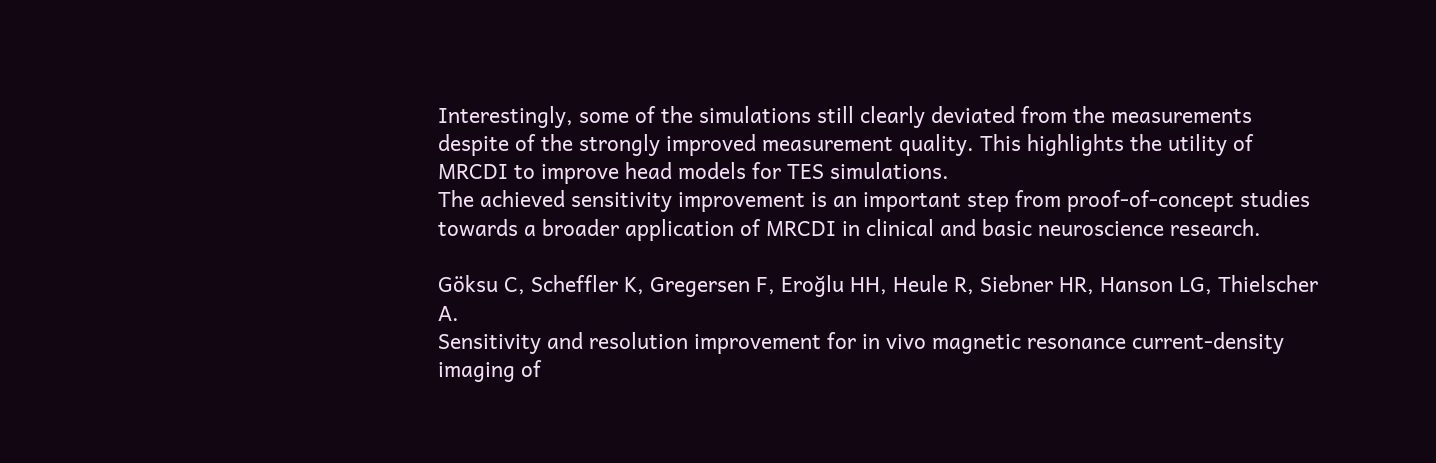Interestingly, some of the simulations still clearly deviated from the measurements despite of the strongly improved measurement quality. This highlights the utility of MRCDI to improve head models for TES simulations.
The achieved sensitivity improvement is an important step from proof-of-concept studies towards a broader application of MRCDI in clinical and basic neuroscience research.

Göksu C, Scheffler K, Gregersen F, Eroğlu HH, Heule R, Siebner HR, Hanson LG, Thielscher A.
Sensitivity and resolution improvement for in vivo magnetic resonance current-density imaging of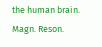the human brain.
Magn. Reson.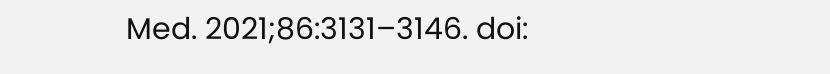Med. 2021;86:3131–3146. doi: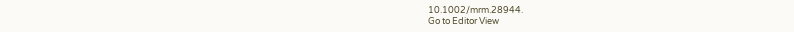10.1002/mrm.28944.
Go to Editor View